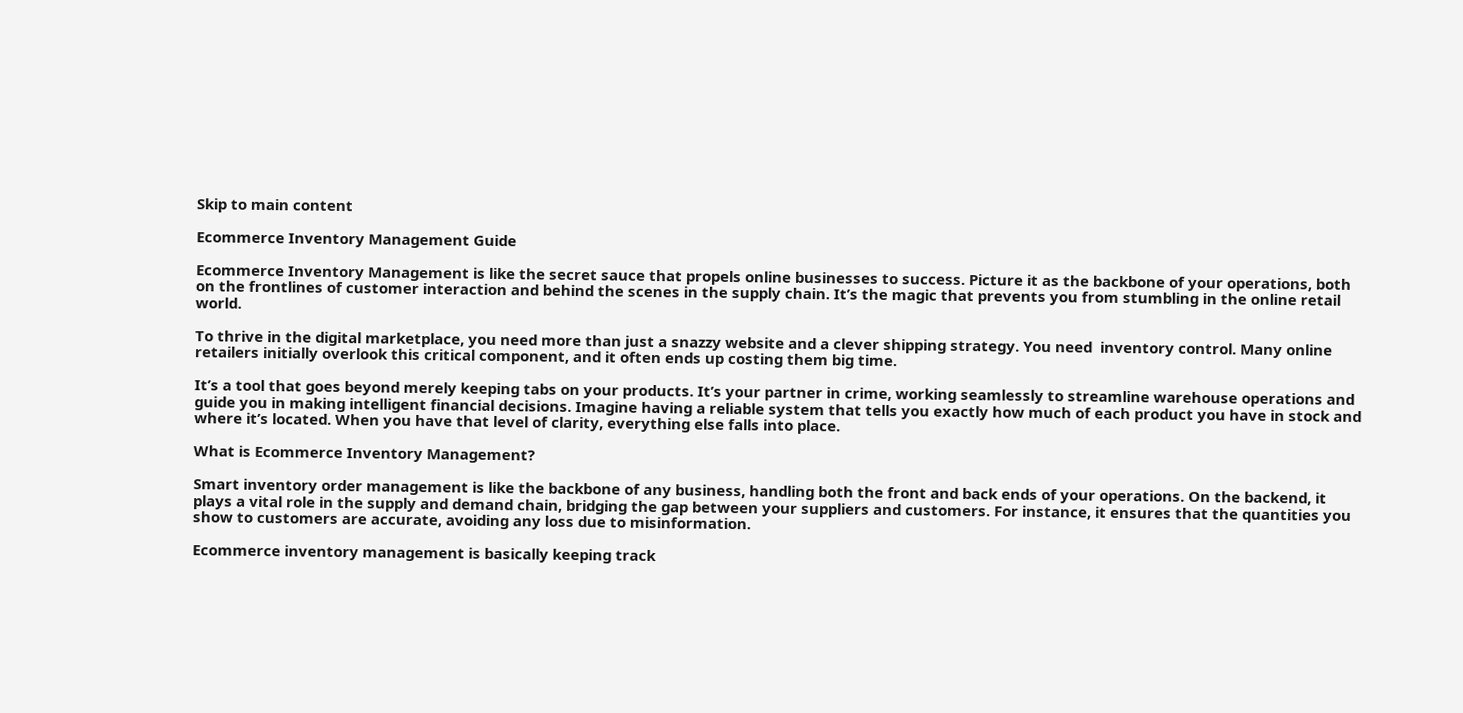Skip to main content

Ecommerce Inventory Management Guide

Ecommerce Inventory Management is like the secret sauce that propels online businesses to success. Picture it as the backbone of your operations, both on the frontlines of customer interaction and behind the scenes in the supply chain. It’s the magic that prevents you from stumbling in the online retail world.

To thrive in the digital marketplace, you need more than just a snazzy website and a clever shipping strategy. You need  inventory control. Many online retailers initially overlook this critical component, and it often ends up costing them big time.

It’s a tool that goes beyond merely keeping tabs on your products. It’s your partner in crime, working seamlessly to streamline warehouse operations and guide you in making intelligent financial decisions. Imagine having a reliable system that tells you exactly how much of each product you have in stock and where it’s located. When you have that level of clarity, everything else falls into place.

What is Ecommerce Inventory Management?

Smart inventory order management is like the backbone of any business, handling both the front and back ends of your operations. On the backend, it plays a vital role in the supply and demand chain, bridging the gap between your suppliers and customers. For instance, it ensures that the quantities you show to customers are accurate, avoiding any loss due to misinformation.

Ecommerce inventory management is basically keeping track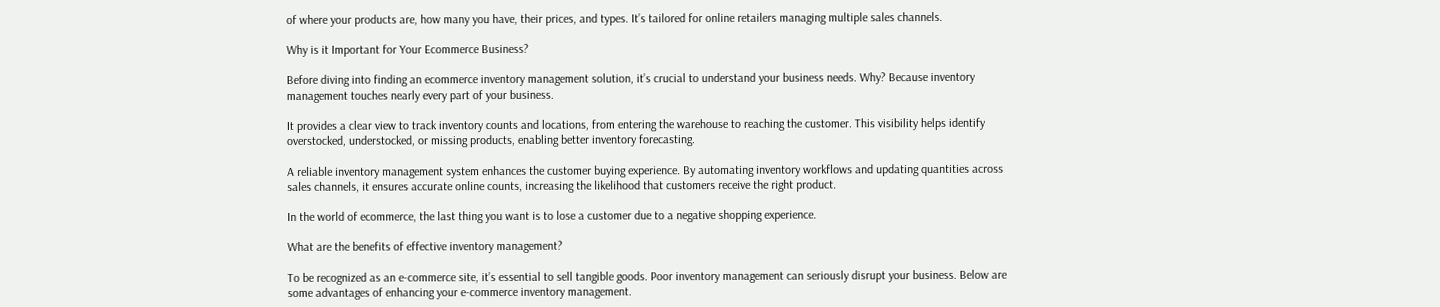of where your products are, how many you have, their prices, and types. It’s tailored for online retailers managing multiple sales channels.

Why is it Important for Your Ecommerce Business?

Before diving into finding an ecommerce inventory management solution, it’s crucial to understand your business needs. Why? Because inventory management touches nearly every part of your business.

It provides a clear view to track inventory counts and locations, from entering the warehouse to reaching the customer. This visibility helps identify overstocked, understocked, or missing products, enabling better inventory forecasting.

A reliable inventory management system enhances the customer buying experience. By automating inventory workflows and updating quantities across sales channels, it ensures accurate online counts, increasing the likelihood that customers receive the right product.

In the world of ecommerce, the last thing you want is to lose a customer due to a negative shopping experience.

What are the benefits of effective inventory management?

To be recognized as an e-commerce site, it’s essential to sell tangible goods. Poor inventory management can seriously disrupt your business. Below are some advantages of enhancing your e-commerce inventory management.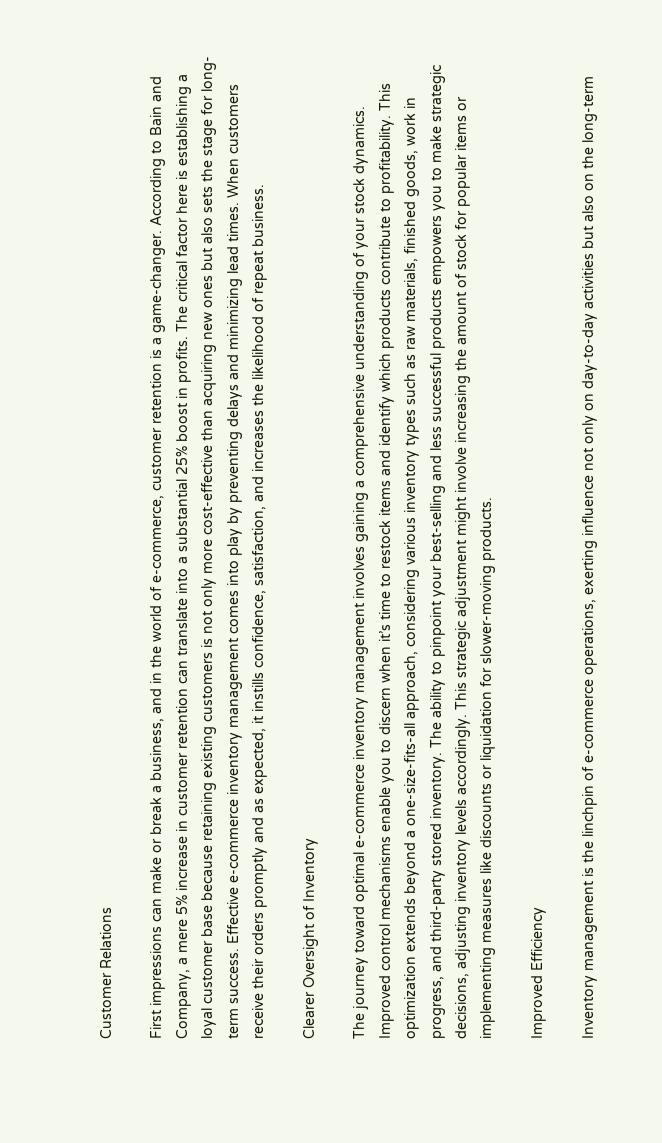Customer Relations

First impressions can make or break a business, and in the world of e-commerce, customer retention is a game-changer. According to Bain and Company, a mere 5% increase in customer retention can translate into a substantial 25% boost in profits. The critical factor here is establishing a loyal customer base because retaining existing customers is not only more cost-effective than acquiring new ones but also sets the stage for long-term success. Effective e-commerce inventory management comes into play by preventing delays and minimizing lead times. When customers receive their orders promptly and as expected, it instills confidence, satisfaction, and increases the likelihood of repeat business.

Clearer Oversight of Inventory

The journey toward optimal e-commerce inventory management involves gaining a comprehensive understanding of your stock dynamics. Improved control mechanisms enable you to discern when it’s time to restock items and identify which products contribute to profitability. This optimization extends beyond a one-size-fits-all approach, considering various inventory types such as raw materials, finished goods, work in progress, and third-party stored inventory. The ability to pinpoint your best-selling and less successful products empowers you to make strategic decisions, adjusting inventory levels accordingly. This strategic adjustment might involve increasing the amount of stock for popular items or implementing measures like discounts or liquidation for slower-moving products.

Improved Efficiency

Inventory management is the linchpin of e-commerce operations, exerting influence not only on day-to-day activities but also on the long-term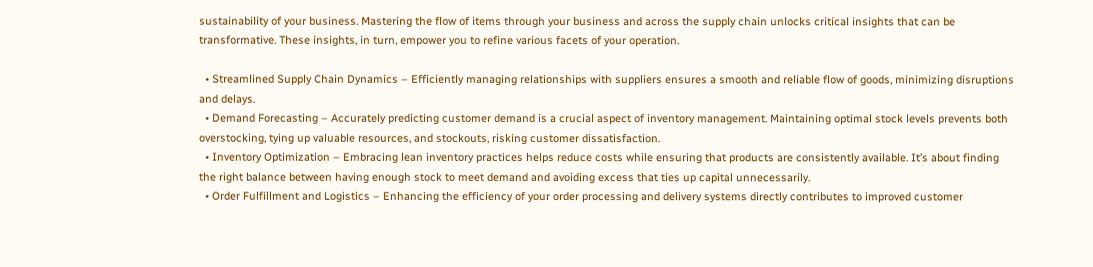sustainability of your business. Mastering the flow of items through your business and across the supply chain unlocks critical insights that can be transformative. These insights, in turn, empower you to refine various facets of your operation.

  • Streamlined Supply Chain Dynamics – Efficiently managing relationships with suppliers ensures a smooth and reliable flow of goods, minimizing disruptions and delays.
  • Demand Forecasting – Accurately predicting customer demand is a crucial aspect of inventory management. Maintaining optimal stock levels prevents both overstocking, tying up valuable resources, and stockouts, risking customer dissatisfaction.
  • Inventory Optimization – Embracing lean inventory practices helps reduce costs while ensuring that products are consistently available. It’s about finding the right balance between having enough stock to meet demand and avoiding excess that ties up capital unnecessarily.
  • Order Fulfillment and Logistics – Enhancing the efficiency of your order processing and delivery systems directly contributes to improved customer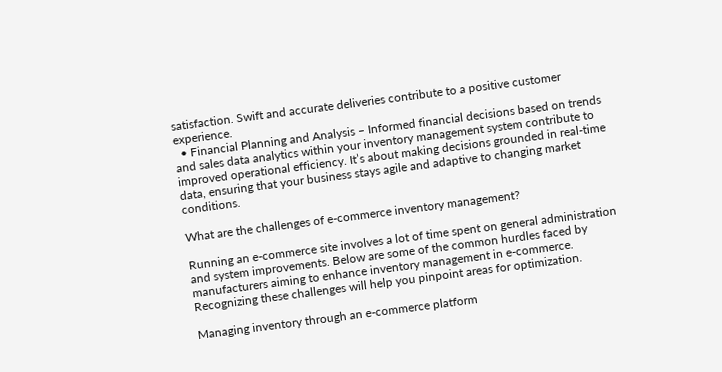satisfaction. Swift and accurate deliveries contribute to a positive customer experience.
  • Financial Planning and Analysis – Informed financial decisions based on trends and sales data analytics within your inventory management system contribute to improved operational efficiency. It’s about making decisions grounded in real-time data, ensuring that your business stays agile and adaptive to changing market conditions.

What are the challenges of e-commerce inventory management?

Running an e-commerce site involves a lot of time spent on general administration and system improvements. Below are some of the common hurdles faced by manufacturers aiming to enhance inventory management in e-commerce. Recognizing these challenges will help you pinpoint areas for optimization.

Managing inventory through an e-commerce platform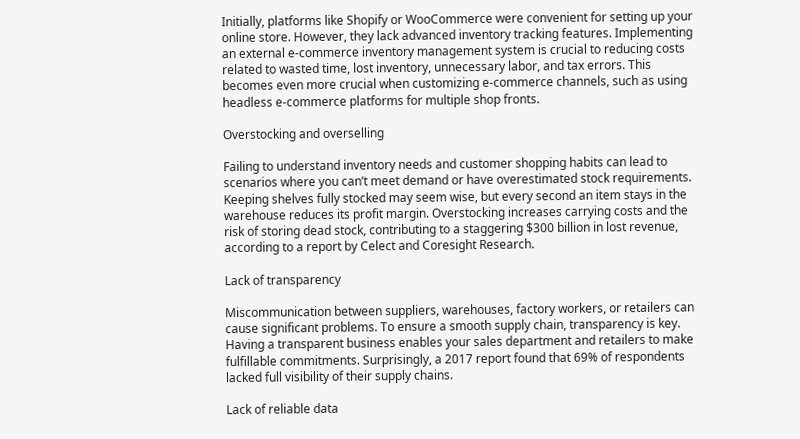Initially, platforms like Shopify or WooCommerce were convenient for setting up your online store. However, they lack advanced inventory tracking features. Implementing an external e-commerce inventory management system is crucial to reducing costs related to wasted time, lost inventory, unnecessary labor, and tax errors. This becomes even more crucial when customizing e-commerce channels, such as using headless e-commerce platforms for multiple shop fronts.

Overstocking and overselling

Failing to understand inventory needs and customer shopping habits can lead to scenarios where you can’t meet demand or have overestimated stock requirements. Keeping shelves fully stocked may seem wise, but every second an item stays in the warehouse reduces its profit margin. Overstocking increases carrying costs and the risk of storing dead stock, contributing to a staggering $300 billion in lost revenue, according to a report by Celect and Coresight Research.

Lack of transparency

Miscommunication between suppliers, warehouses, factory workers, or retailers can cause significant problems. To ensure a smooth supply chain, transparency is key. Having a transparent business enables your sales department and retailers to make fulfillable commitments. Surprisingly, a 2017 report found that 69% of respondents lacked full visibility of their supply chains.

Lack of reliable data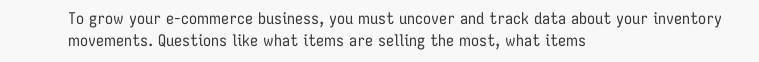To grow your e-commerce business, you must uncover and track data about your inventory movements. Questions like what items are selling the most, what items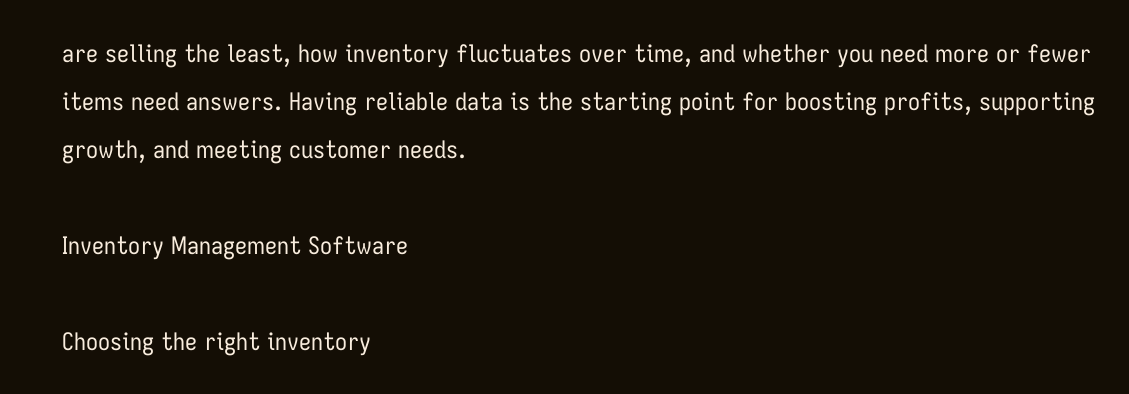are selling the least, how inventory fluctuates over time, and whether you need more or fewer items need answers. Having reliable data is the starting point for boosting profits, supporting growth, and meeting customer needs.

Inventory Management Software

Choosing the right inventory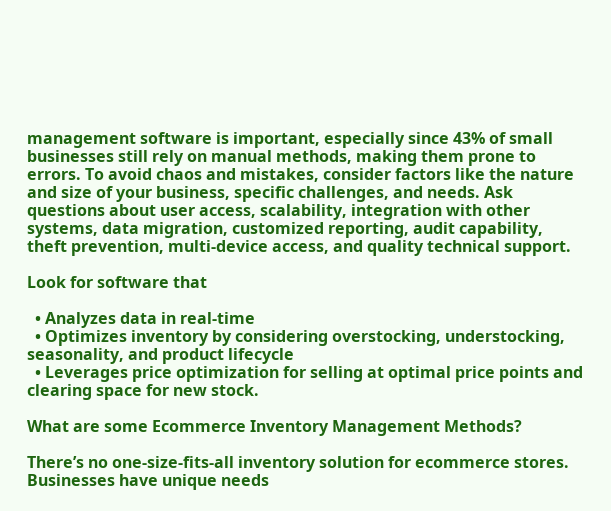management software is important, especially since 43% of small businesses still rely on manual methods, making them prone to errors. To avoid chaos and mistakes, consider factors like the nature and size of your business, specific challenges, and needs. Ask questions about user access, scalability, integration with other systems, data migration, customized reporting, audit capability, theft prevention, multi-device access, and quality technical support.

Look for software that

  • Analyzes data in real-time
  • Optimizes inventory by considering overstocking, understocking, seasonality, and product lifecycle
  • Leverages price optimization for selling at optimal price points and clearing space for new stock.

What are some Ecommerce Inventory Management Methods?

There’s no one-size-fits-all inventory solution for ecommerce stores. Businesses have unique needs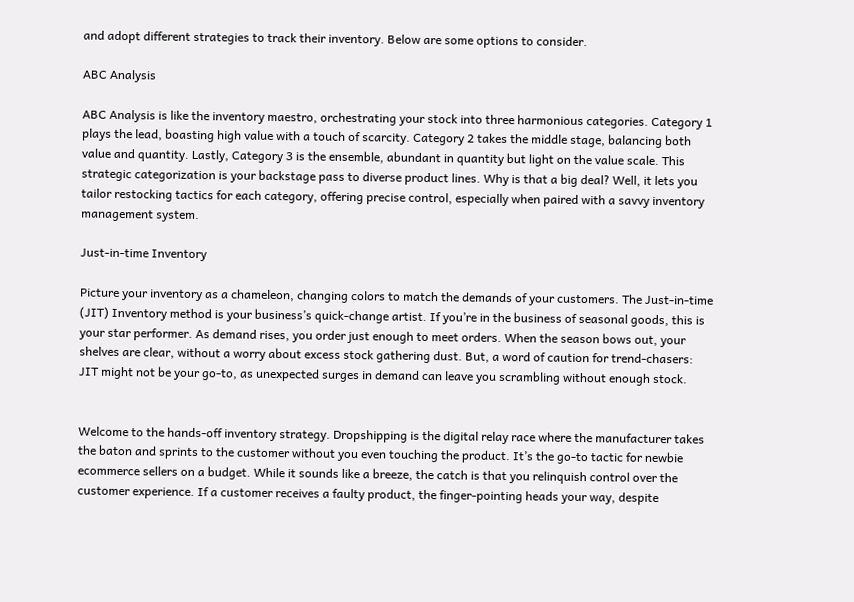and adopt different strategies to track their inventory. Below are some options to consider.

ABC Analysis

ABC Analysis is like the inventory maestro, orchestrating your stock into three harmonious categories. Category 1 plays the lead, boasting high value with a touch of scarcity. Category 2 takes the middle stage, balancing both value and quantity. Lastly, Category 3 is the ensemble, abundant in quantity but light on the value scale. This strategic categorization is your backstage pass to diverse product lines. Why is that a big deal? Well, it lets you tailor restocking tactics for each category, offering precise control, especially when paired with a savvy inventory management system.

Just-in-time Inventory

Picture your inventory as a chameleon, changing colors to match the demands of your customers. The Just-in-time (JIT) Inventory method is your business’s quick-change artist. If you’re in the business of seasonal goods, this is your star performer. As demand rises, you order just enough to meet orders. When the season bows out, your shelves are clear, without a worry about excess stock gathering dust. But, a word of caution for trend-chasers: JIT might not be your go-to, as unexpected surges in demand can leave you scrambling without enough stock.


Welcome to the hands-off inventory strategy. Dropshipping is the digital relay race where the manufacturer takes the baton and sprints to the customer without you even touching the product. It’s the go-to tactic for newbie ecommerce sellers on a budget. While it sounds like a breeze, the catch is that you relinquish control over the customer experience. If a customer receives a faulty product, the finger-pointing heads your way, despite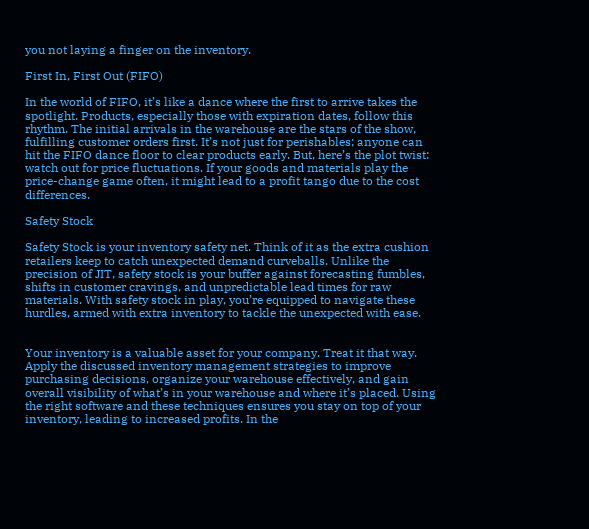you not laying a finger on the inventory.

First In, First Out (FIFO)

In the world of FIFO, it’s like a dance where the first to arrive takes the spotlight. Products, especially those with expiration dates, follow this rhythm. The initial arrivals in the warehouse are the stars of the show, fulfilling customer orders first. It’s not just for perishables; anyone can hit the FIFO dance floor to clear products early. But, here’s the plot twist: watch out for price fluctuations. If your goods and materials play the price-change game often, it might lead to a profit tango due to the cost differences.

Safety Stock

Safety Stock is your inventory safety net. Think of it as the extra cushion retailers keep to catch unexpected demand curveballs. Unlike the precision of JIT, safety stock is your buffer against forecasting fumbles, shifts in customer cravings, and unpredictable lead times for raw materials. With safety stock in play, you’re equipped to navigate these hurdles, armed with extra inventory to tackle the unexpected with ease.


Your inventory is a valuable asset for your company. Treat it that way. Apply the discussed inventory management strategies to improve purchasing decisions, organize your warehouse effectively, and gain overall visibility of what’s in your warehouse and where it’s placed. Using the right software and these techniques ensures you stay on top of your inventory, leading to increased profits. In the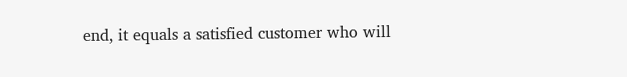end, it equals a satisfied customer who will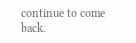continue to come back.